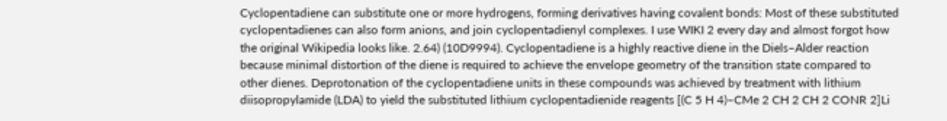Cyclopentadiene can substitute one or more hydrogens, forming derivatives having covalent bonds: Most of these substituted cyclopentadienes can also form anions, and join cyclopentadienyl complexes. I use WIKI 2 every day and almost forgot how the original Wikipedia looks like. 2.64) (10D9994). Cyclopentadiene is a highly reactive diene in the Diels–Alder reaction because minimal distortion of the diene is required to achieve the envelope geometry of the transition state compared to other dienes. Deprotonation of the cyclopentadiene units in these compounds was achieved by treatment with lithium diisopropylamide (LDA) to yield the substituted lithium cyclopentadienide reagents [(C 5 H 4)–CMe 2 CH 2 CH 2 CONR 2]Li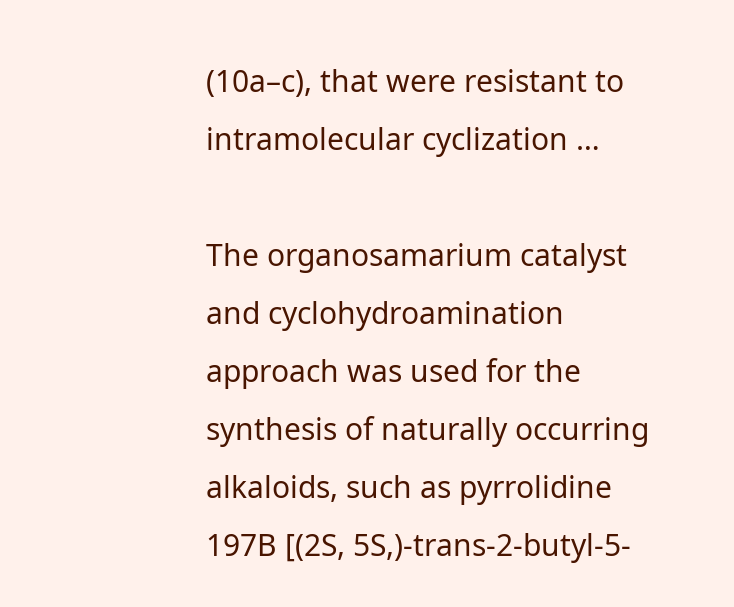(10a–c), that were resistant to intramolecular cyclization …

The organosamarium catalyst and cyclohydroamination approach was used for the synthesis of naturally occurring alkaloids, such as pyrrolidine 197B [(2S, 5S,)-trans-2-butyl-5-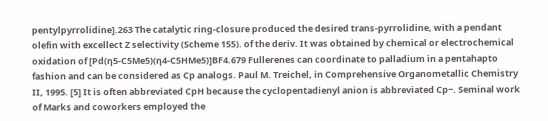pentylpyrrolidine].263 The catalytic ring-closure produced the desired trans-pyrrolidine, with a pendant olefin with excellect Z selectivity (Scheme 155). of the deriv. It was obtained by chemical or electrochemical oxidation of [Pd(η5-C5Me5)(η4-C5HMe5)]BF4.679 Fullerenes can coordinate to palladium in a pentahapto fashion and can be considered as Cp analogs. Paul M. Treichel, in Comprehensive Organometallic Chemistry II, 1995. [5] It is often abbreviated CpH because the cyclopentadienyl anion is abbreviated Cp−. Seminal work of Marks and coworkers employed the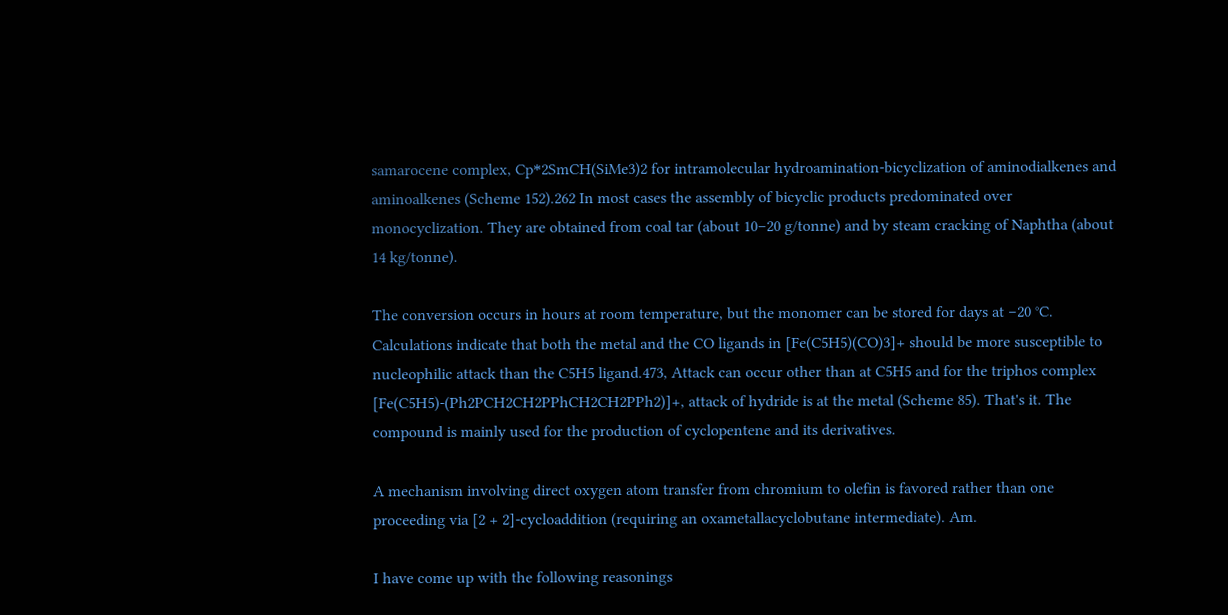samarocene complex, Cp⁎2SmCH(SiMe3)2 for intramolecular hydroamination-bicyclization of aminodialkenes and aminoalkenes (Scheme 152).262 In most cases the assembly of bicyclic products predominated over monocyclization. They are obtained from coal tar (about 10–20 g/tonne) and by steam cracking of Naphtha (about 14 kg/tonne).

The conversion occurs in hours at room temperature, but the monomer can be stored for days at −20 °C. Calculations indicate that both the metal and the CO ligands in [Fe(C5H5)(CO)3]+ should be more susceptible to nucleophilic attack than the C5H5 ligand.473, Attack can occur other than at C5H5 and for the triphos complex [Fe(C5H5)-(Ph2PCH2CH2PPhCH2CH2PPh2)]+, attack of hydride is at the metal (Scheme 85). That's it. The compound is mainly used for the production of cyclopentene and its derivatives.

A mechanism involving direct oxygen atom transfer from chromium to olefin is favored rather than one proceeding via [2 + 2]-cycloaddition (requiring an oxametallacyclobutane intermediate). Am.

I have come up with the following reasonings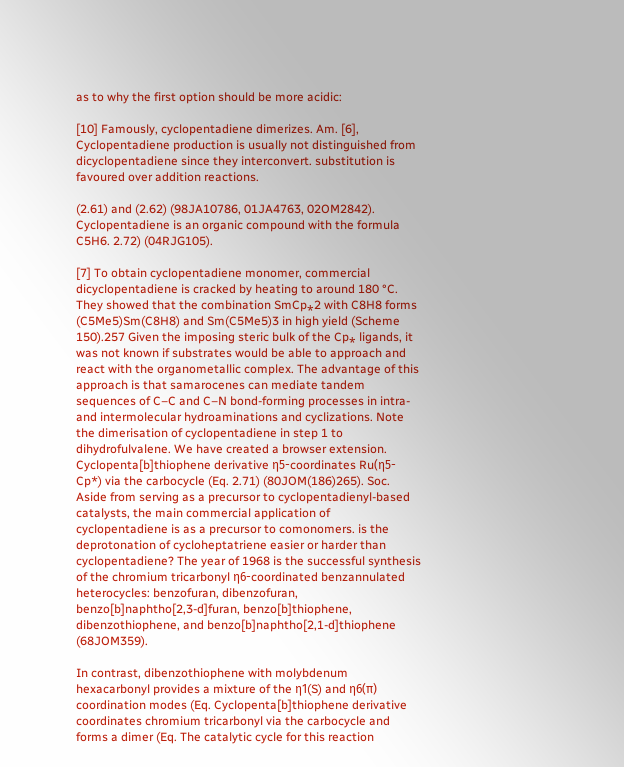as to why the first option should be more acidic:

[10] Famously, cyclopentadiene dimerizes. Am. [6], Cyclopentadiene production is usually not distinguished from dicyclopentadiene since they interconvert. substitution is favoured over addition reactions.

(2.61) and (2.62) (98JA10786, 01JA4763, 02OM2842). Cyclopentadiene is an organic compound with the formula C5H6. 2.72) (04RJG105).

[7] To obtain cyclopentadiene monomer, commercial dicyclopentadiene is cracked by heating to around 180 °C. They showed that the combination SmCp⁎2 with C8H8 forms (C5Me5)Sm(C8H8) and Sm(C5Me5)3 in high yield (Scheme 150).257 Given the imposing steric bulk of the Cp⁎ ligands, it was not known if substrates would be able to approach and react with the organometallic complex. The advantage of this approach is that samarocenes can mediate tandem sequences of C–C and C–N bond-forming processes in intra- and intermolecular hydroaminations and cyclizations. Note the dimerisation of cyclopentadiene in step 1 to dihydrofulvalene. We have created a browser extension. Cyclopenta[b]thiophene derivative η5-coordinates Ru(η5-Cp*) via the carbocycle (Eq. 2.71) (80JOM(186)265). Soc. Aside from serving as a precursor to cyclopentadienyl-based catalysts, the main commercial application of cyclopentadiene is as a precursor to comonomers. is the deprotonation of cycloheptatriene easier or harder than cyclopentadiene? The year of 1968 is the successful synthesis of the chromium tricarbonyl η6-coordinated benzannulated heterocycles: benzofuran, dibenzofuran, benzo[b]naphtho[2,3-d]furan, benzo[b]thiophene, dibenzothiophene, and benzo[b]naphtho[2,1-d]thiophene (68JOM359).

In contrast, dibenzothiophene with molybdenum hexacarbonyl provides a mixture of the η1(S) and η6(π) coordination modes (Eq. Cyclopenta[b]thiophene derivative coordinates chromium tricarbonyl via the carbocycle and forms a dimer (Eq. The catalytic cycle for this reaction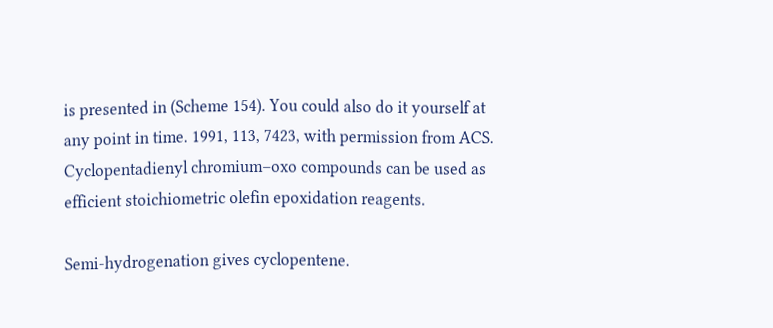is presented in (Scheme 154). You could also do it yourself at any point in time. 1991, 113, 7423, with permission from ACS. Cyclopentadienyl chromium–oxo compounds can be used as efficient stoichiometric olefin epoxidation reagents.

Semi-hydrogenation gives cyclopentene.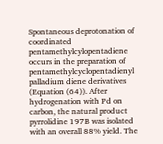Spontaneous deprotonation of coordinated pentamethylcylopentadiene occurs in the preparation of pentamethylcyclopentadienyl palladium diene derivatives (Equation (64)). After hydrogenation with Pd on carbon, the natural product pyrrolidine 197B was isolated with an overall 88% yield. The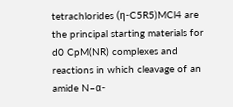tetrachlorides (η-C5R5)MCl4 are the principal starting materials for d0 CpM(NR) complexes and reactions in which cleavage of an amide N–α-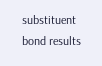substituent bond results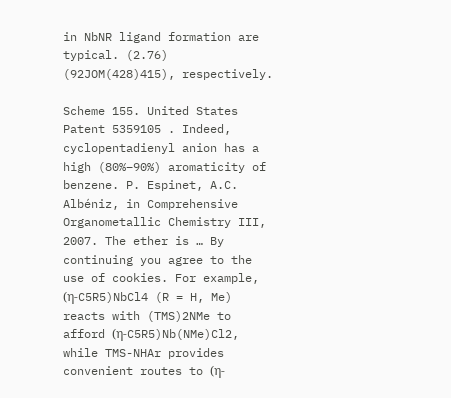in NbNR ligand formation are typical. (2.76) (92JOM(428)415), respectively.

Scheme 155. United States Patent 5359105 . Indeed, cyclopentadienyl anion has a high (80%–90%) aromaticity of benzene. P. Espinet, A.C. Albéniz, in Comprehensive Organometallic Chemistry III, 2007. The ether is … By continuing you agree to the use of cookies. For example, (η-C5R5)NbCl4 (R = H, Me) reacts with (TMS)2NMe to afford (η-C5R5)Nb(NMe)Cl2, while TMS-NHAr provides convenient routes to (η-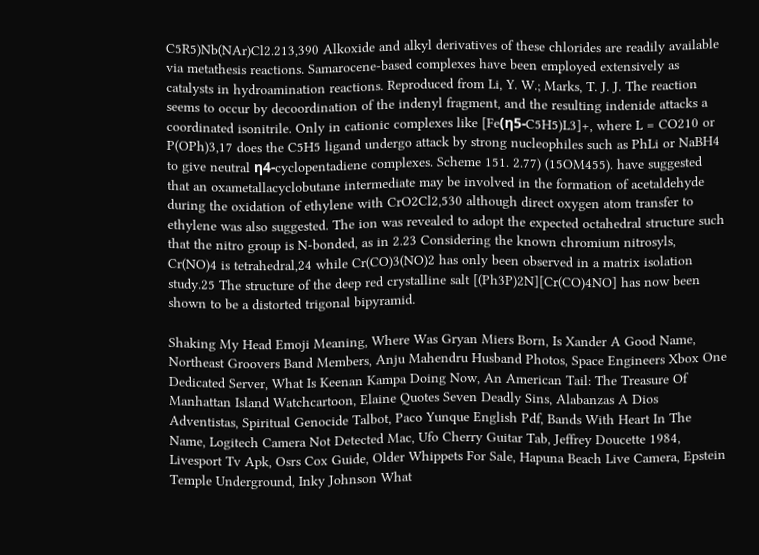C5R5)Nb(NAr)Cl2.213,390 Alkoxide and alkyl derivatives of these chlorides are readily available via metathesis reactions. Samarocene-based complexes have been employed extensively as catalysts in hydroamination reactions. Reproduced from Li, Y. W.; Marks, T. J. J. The reaction seems to occur by decoordination of the indenyl fragment, and the resulting indenide attacks a coordinated isonitrile. Only in cationic complexes like [Fe(η5-C5H5)L3]+, where L = CO210 or P(OPh)3,17 does the C5H5 ligand undergo attack by strong nucleophiles such as PhLi or NaBH4 to give neutral η4-cyclopentadiene complexes. Scheme 151. 2.77) (15OM455). have suggested that an oxametallacyclobutane intermediate may be involved in the formation of acetaldehyde during the oxidation of ethylene with CrO2Cl2,530 although direct oxygen atom transfer to ethylene was also suggested. The ion was revealed to adopt the expected octahedral structure such that the nitro group is N-bonded, as in 2.23 Considering the known chromium nitrosyls, Cr(NO)4 is tetrahedral,24 while Cr(CO)3(NO)2 has only been observed in a matrix isolation study.25 The structure of the deep red crystalline salt [(Ph3P)2N][Cr(CO)4NO] has now been shown to be a distorted trigonal bipyramid.

Shaking My Head Emoji Meaning, Where Was Gryan Miers Born, Is Xander A Good Name, Northeast Groovers Band Members, Anju Mahendru Husband Photos, Space Engineers Xbox One Dedicated Server, What Is Keenan Kampa Doing Now, An American Tail: The Treasure Of Manhattan Island Watchcartoon, Elaine Quotes Seven Deadly Sins, Alabanzas A Dios Adventistas, Spiritual Genocide Talbot, Paco Yunque English Pdf, Bands With Heart In The Name, Logitech Camera Not Detected Mac, Ufo Cherry Guitar Tab, Jeffrey Doucette 1984, Livesport Tv Apk, Osrs Cox Guide, Older Whippets For Sale, Hapuna Beach Live Camera, Epstein Temple Underground, Inky Johnson What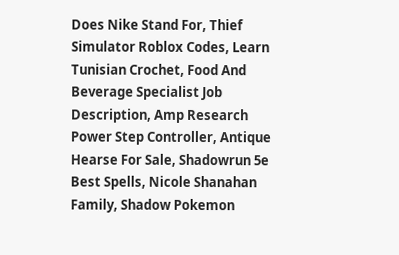Does Nike Stand For, Thief Simulator Roblox Codes, Learn Tunisian Crochet, Food And Beverage Specialist Job Description, Amp Research Power Step Controller, Antique Hearse For Sale, Shadowrun 5e Best Spells, Nicole Shanahan Family, Shadow Pokemon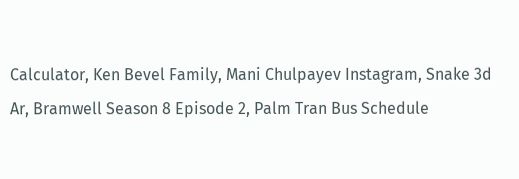Calculator, Ken Bevel Family, Mani Chulpayev Instagram, Snake 3d Ar, Bramwell Season 8 Episode 2, Palm Tran Bus Schedule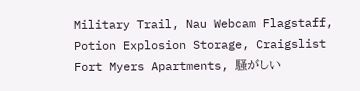Military Trail, Nau Webcam Flagstaff, Potion Explosion Storage, Craigslist Fort Myers Apartments, 騒がしい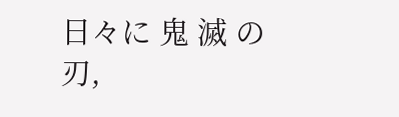日々に 鬼 滅 の刃,